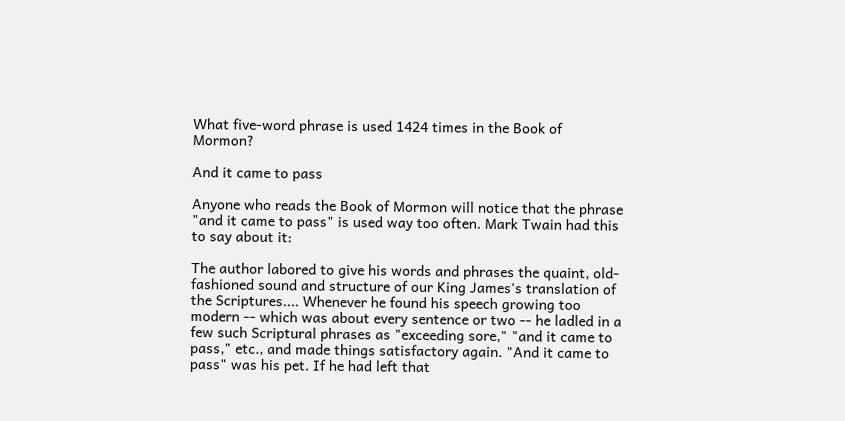What five-word phrase is used 1424 times in the Book of Mormon?

And it came to pass

Anyone who reads the Book of Mormon will notice that the phrase "and it came to pass" is used way too often. Mark Twain had this to say about it:

The author labored to give his words and phrases the quaint, old-fashioned sound and structure of our King James's translation of the Scriptures.... Whenever he found his speech growing too modern -- which was about every sentence or two -- he ladled in a few such Scriptural phrases as "exceeding sore," "and it came to pass," etc., and made things satisfactory again. "And it came to pass" was his pet. If he had left that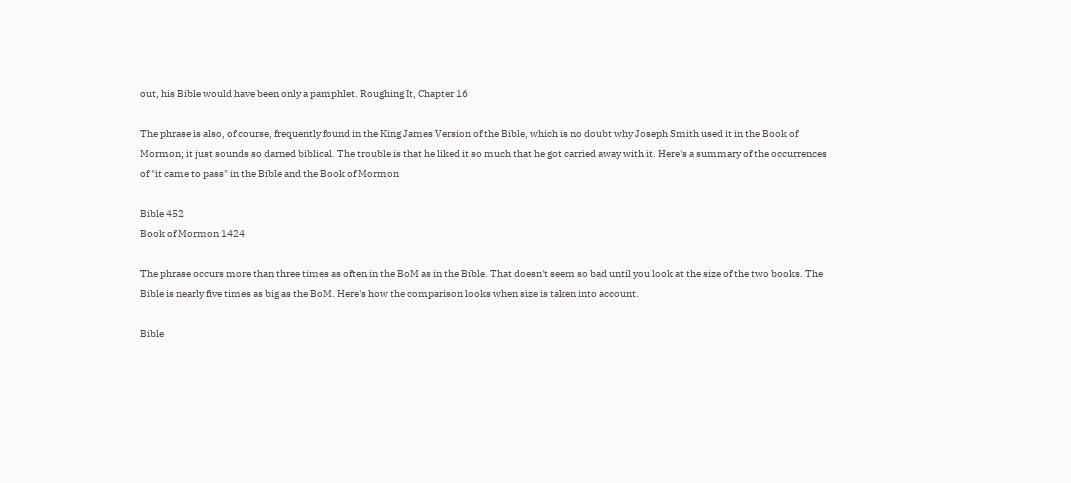out, his Bible would have been only a pamphlet. Roughing It, Chapter 16

The phrase is also, of course, frequently found in the King James Version of the Bible, which is no doubt why Joseph Smith used it in the Book of Mormon; it just sounds so darned biblical. The trouble is that he liked it so much that he got carried away with it. Here's a summary of the occurrences of "it came to pass" in the Bible and the Book of Mormon

Bible 452
Book of Mormon 1424

The phrase occurs more than three times as often in the BoM as in the Bible. That doesn't seem so bad until you look at the size of the two books. The Bible is nearly five times as big as the BoM. Here's how the comparison looks when size is taken into account.

Bible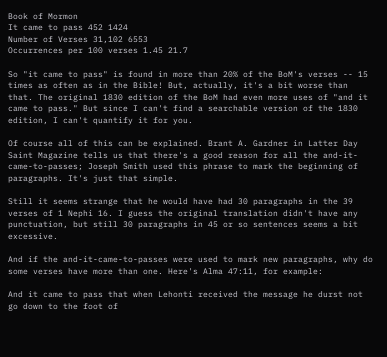Book of Mormon
It came to pass 452 1424
Number of Verses 31,102 6553
Occurrences per 100 verses 1.45 21.7

So "it came to pass" is found in more than 20% of the BoM's verses -- 15 times as often as in the Bible! But, actually, it's a bit worse than that. The original 1830 edition of the BoM had even more uses of "and it came to pass." But since I can't find a searchable version of the 1830 edition, I can't quantify it for you.

Of course all of this can be explained. Brant A. Gardner in Latter Day Saint Magazine tells us that there's a good reason for all the and-it-came-to-passes; Joseph Smith used this phrase to mark the beginning of paragraphs. It's just that simple.

Still it seems strange that he would have had 30 paragraphs in the 39 verses of 1 Nephi 16. I guess the original translation didn't have any punctuation, but still 30 paragraphs in 45 or so sentences seems a bit excessive.

And if the and-it-came-to-passes were used to mark new paragraphs, why do some verses have more than one. Here's Alma 47:11, for example:

And it came to pass that when Lehonti received the message he durst not go down to the foot of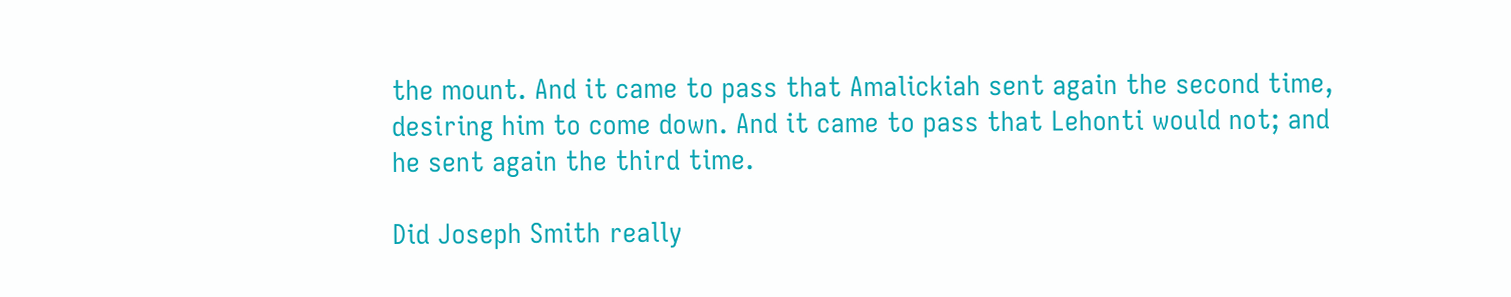the mount. And it came to pass that Amalickiah sent again the second time, desiring him to come down. And it came to pass that Lehonti would not; and he sent again the third time.

Did Joseph Smith really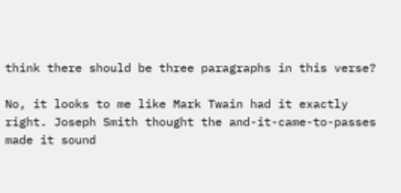think there should be three paragraphs in this verse?

No, it looks to me like Mark Twain had it exactly right. Joseph Smith thought the and-it-came-to-passes made it sound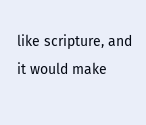like scripture, and it would make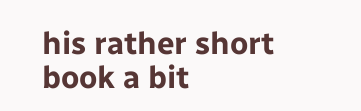his rather short book a bit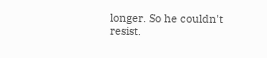longer. So he couldn't resist.